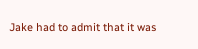Jake had to admit that it was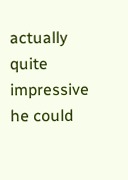actually quite impressive he could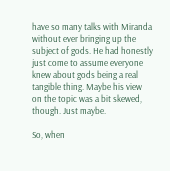have so many talks with Miranda without ever bringing up the subject of gods. He had honestly just come to assume everyone knew about gods being a real tangible thing. Maybe his view on the topic was a bit skewed, though. Just maybe.

So, when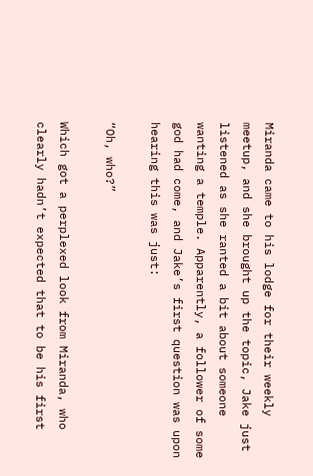Miranda came to his lodge for their weekly meetup, and she brought up the topic, Jake just listened as she ranted a bit about someone wanting a temple. Apparently, a follower of some god had come, and Jake’s first question was upon hearing this was just:

“Oh, who?”

Which got a perplexed look from Miranda, who clearly hadn’t expected that to be his first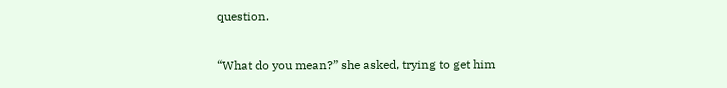question.

“What do you mean?” she asked, trying to get him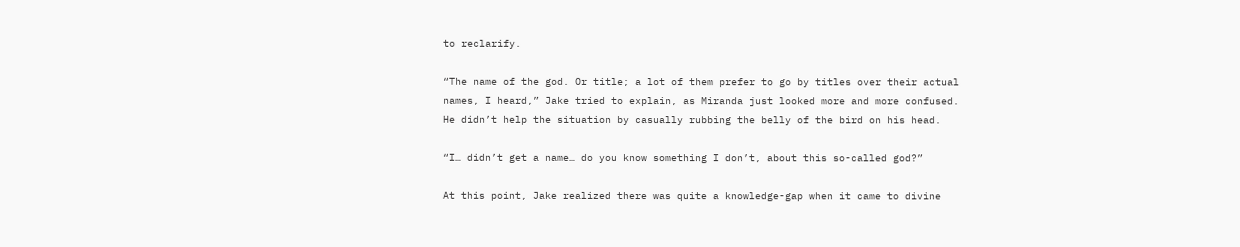to reclarify.

“The name of the god. Or title; a lot of them prefer to go by titles over their actual names, I heard,” Jake tried to explain, as Miranda just looked more and more confused. He didn’t help the situation by casually rubbing the belly of the bird on his head.

“I… didn’t get a name… do you know something I don’t, about this so-called god?”

At this point, Jake realized there was quite a knowledge-gap when it came to divine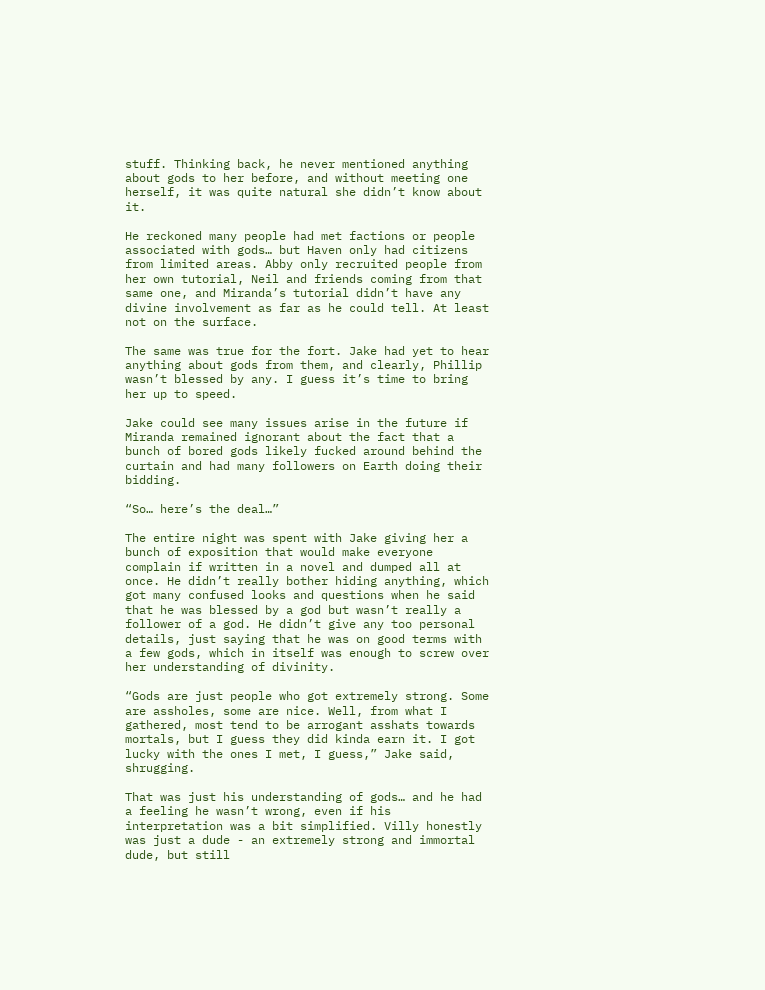stuff. Thinking back, he never mentioned anything about gods to her before, and without meeting one herself, it was quite natural she didn’t know about it.

He reckoned many people had met factions or people associated with gods… but Haven only had citizens from limited areas. Abby only recruited people from her own tutorial, Neil and friends coming from that same one, and Miranda’s tutorial didn’t have any divine involvement as far as he could tell. At least not on the surface.

The same was true for the fort. Jake had yet to hear anything about gods from them, and clearly, Phillip wasn’t blessed by any. I guess it’s time to bring her up to speed.

Jake could see many issues arise in the future if Miranda remained ignorant about the fact that a bunch of bored gods likely fucked around behind the curtain and had many followers on Earth doing their bidding.

“So… here’s the deal…”

The entire night was spent with Jake giving her a bunch of exposition that would make everyone complain if written in a novel and dumped all at once. He didn’t really bother hiding anything, which got many confused looks and questions when he said that he was blessed by a god but wasn’t really a follower of a god. He didn’t give any too personal details, just saying that he was on good terms with a few gods, which in itself was enough to screw over her understanding of divinity.

“Gods are just people who got extremely strong. Some are assholes, some are nice. Well, from what I gathered, most tend to be arrogant asshats towards mortals, but I guess they did kinda earn it. I got lucky with the ones I met, I guess,” Jake said, shrugging.

That was just his understanding of gods… and he had a feeling he wasn’t wrong, even if his interpretation was a bit simplified. Villy honestly was just a dude - an extremely strong and immortal dude, but still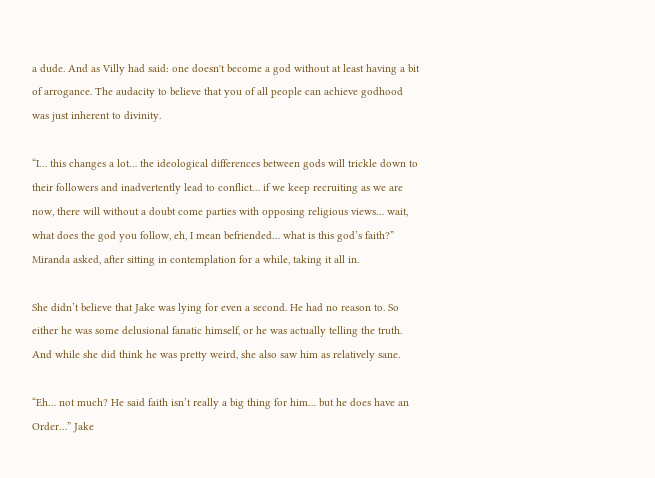a dude. And as Villy had said: one doesn't become a god without at least having a bit of arrogance. The audacity to believe that you of all people can achieve godhood was just inherent to divinity.

“I… this changes a lot… the ideological differences between gods will trickle down to their followers and inadvertently lead to conflict… if we keep recruiting as we are now, there will without a doubt come parties with opposing religious views… wait, what does the god you follow, eh, I mean befriended… what is this god’s faith?” Miranda asked, after sitting in contemplation for a while, taking it all in.

She didn’t believe that Jake was lying for even a second. He had no reason to. So either he was some delusional fanatic himself, or he was actually telling the truth. And while she did think he was pretty weird, she also saw him as relatively sane.

“Eh… not much? He said faith isn’t really a big thing for him… but he does have an Order…” Jake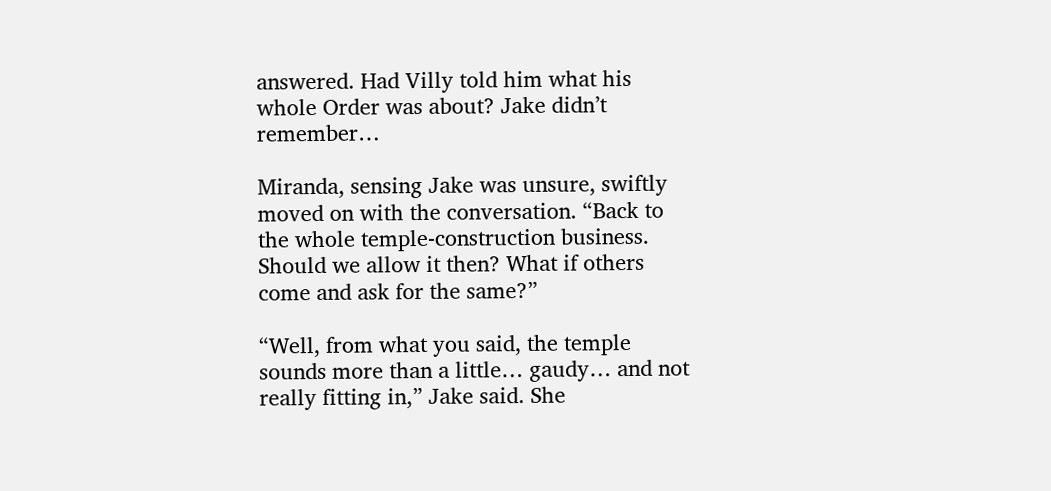answered. Had Villy told him what his whole Order was about? Jake didn’t remember…

Miranda, sensing Jake was unsure, swiftly moved on with the conversation. “Back to the whole temple-construction business. Should we allow it then? What if others come and ask for the same?”

“Well, from what you said, the temple sounds more than a little… gaudy… and not really fitting in,” Jake said. She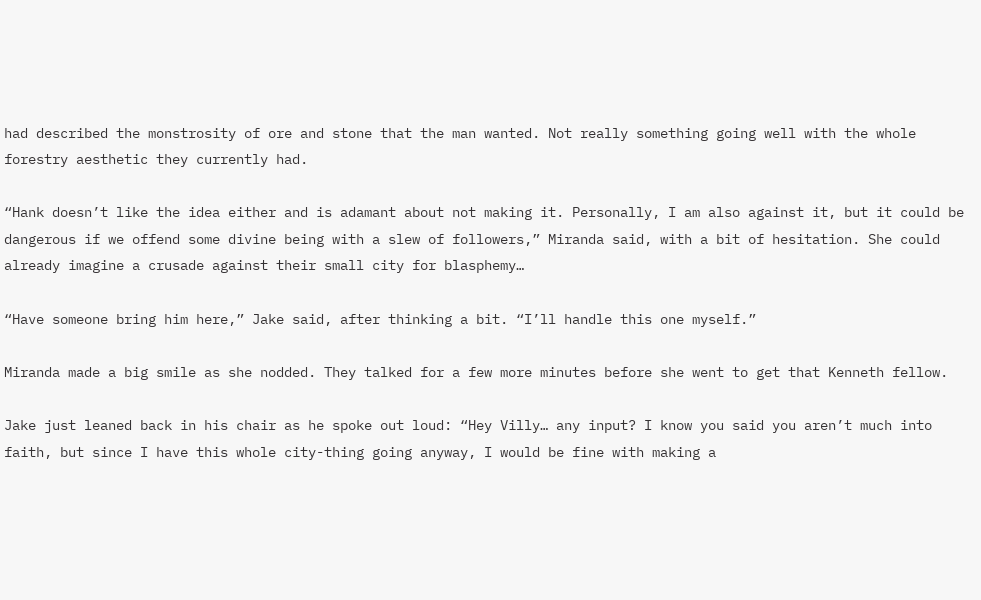had described the monstrosity of ore and stone that the man wanted. Not really something going well with the whole forestry aesthetic they currently had.

“Hank doesn’t like the idea either and is adamant about not making it. Personally, I am also against it, but it could be dangerous if we offend some divine being with a slew of followers,” Miranda said, with a bit of hesitation. She could already imagine a crusade against their small city for blasphemy…

“Have someone bring him here,” Jake said, after thinking a bit. “I’ll handle this one myself.”

Miranda made a big smile as she nodded. They talked for a few more minutes before she went to get that Kenneth fellow.

Jake just leaned back in his chair as he spoke out loud: “Hey Villy… any input? I know you said you aren’t much into faith, but since I have this whole city-thing going anyway, I would be fine with making a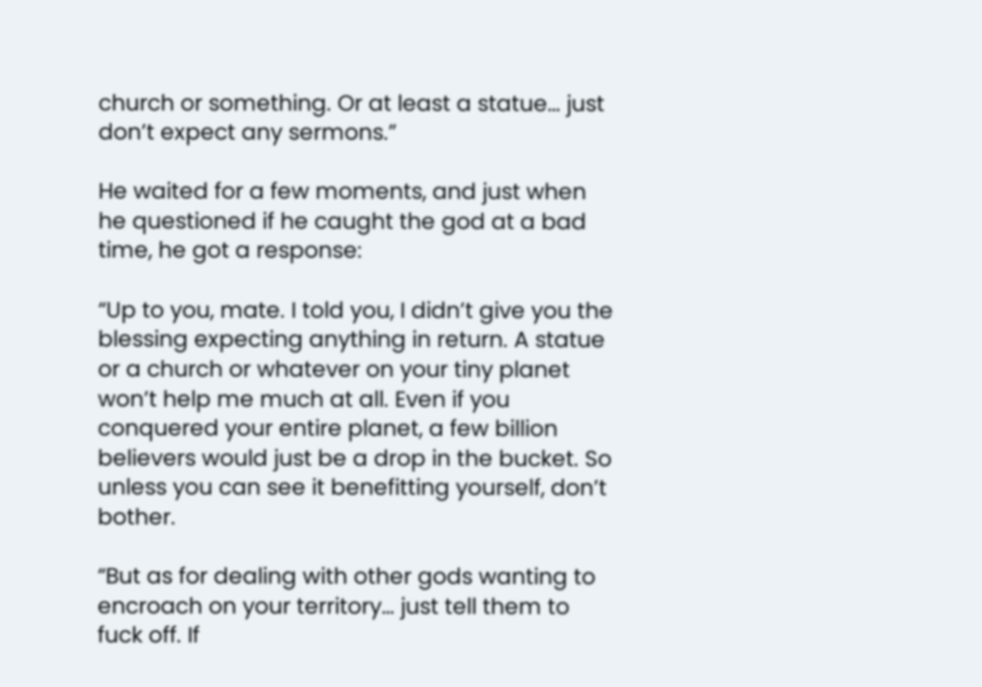church or something. Or at least a statue… just don’t expect any sermons.”

He waited for a few moments, and just when he questioned if he caught the god at a bad time, he got a response:

“Up to you, mate. I told you, I didn’t give you the blessing expecting anything in return. A statue or a church or whatever on your tiny planet won’t help me much at all. Even if you conquered your entire planet, a few billion believers would just be a drop in the bucket. So unless you can see it benefitting yourself, don’t bother.

“But as for dealing with other gods wanting to encroach on your territory… just tell them to fuck off. If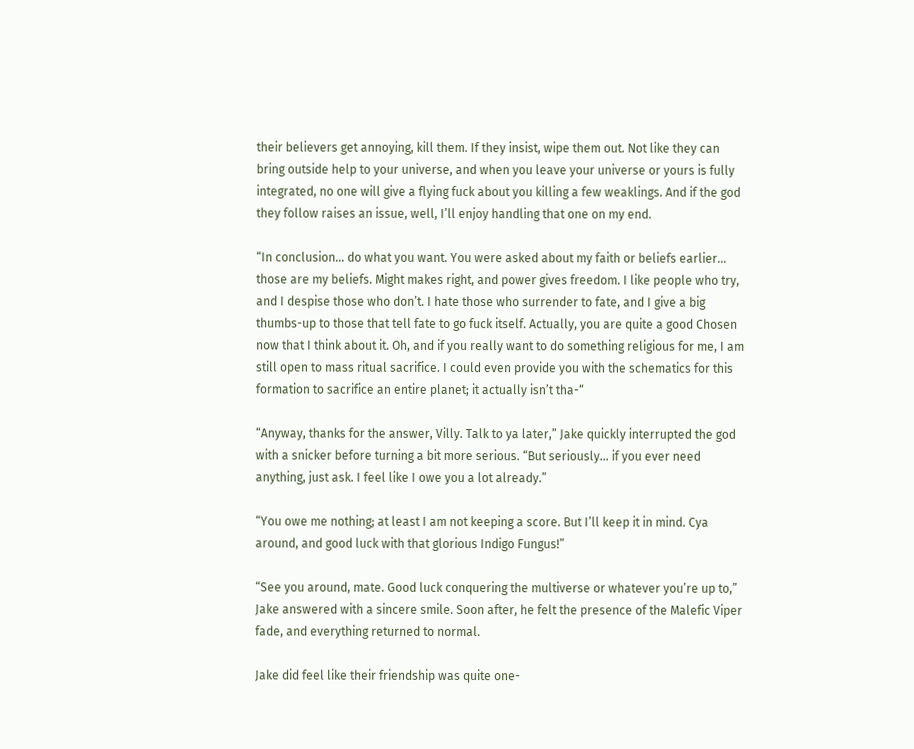their believers get annoying, kill them. If they insist, wipe them out. Not like they can bring outside help to your universe, and when you leave your universe or yours is fully integrated, no one will give a flying fuck about you killing a few weaklings. And if the god they follow raises an issue, well, I’ll enjoy handling that one on my end.

“In conclusion… do what you want. You were asked about my faith or beliefs earlier… those are my beliefs. Might makes right, and power gives freedom. I like people who try, and I despise those who don’t. I hate those who surrender to fate, and I give a big thumbs-up to those that tell fate to go fuck itself. Actually, you are quite a good Chosen now that I think about it. Oh, and if you really want to do something religious for me, I am still open to mass ritual sacrifice. I could even provide you with the schematics for this formation to sacrifice an entire planet; it actually isn’t tha-“

“Anyway, thanks for the answer, Villy. Talk to ya later,” Jake quickly interrupted the god with a snicker before turning a bit more serious. “But seriously… if you ever need anything, just ask. I feel like I owe you a lot already.”

“You owe me nothing; at least I am not keeping a score. But I’ll keep it in mind. Cya around, and good luck with that glorious Indigo Fungus!”

“See you around, mate. Good luck conquering the multiverse or whatever you’re up to,” Jake answered with a sincere smile. Soon after, he felt the presence of the Malefic Viper fade, and everything returned to normal.

Jake did feel like their friendship was quite one-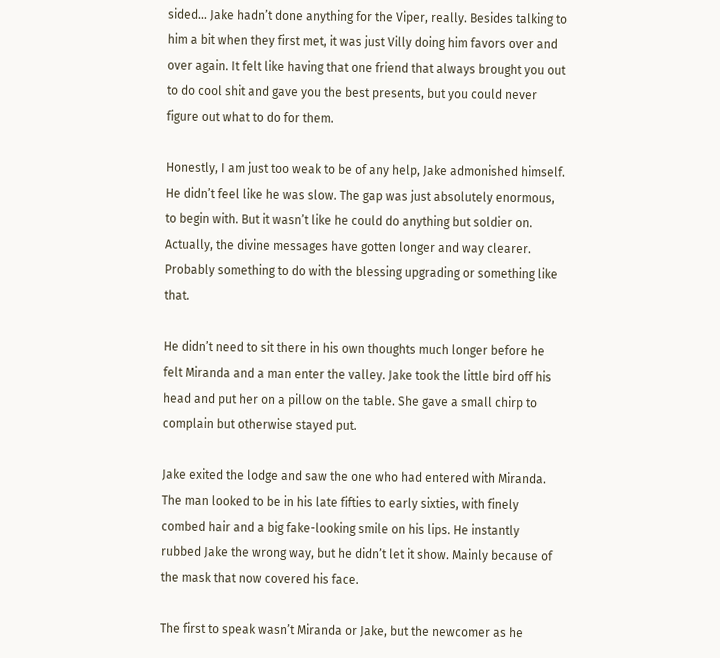sided… Jake hadn’t done anything for the Viper, really. Besides talking to him a bit when they first met, it was just Villy doing him favors over and over again. It felt like having that one friend that always brought you out to do cool shit and gave you the best presents, but you could never figure out what to do for them.

Honestly, I am just too weak to be of any help, Jake admonished himself. He didn’t feel like he was slow. The gap was just absolutely enormous, to begin with. But it wasn’t like he could do anything but soldier on. Actually, the divine messages have gotten longer and way clearer. Probably something to do with the blessing upgrading or something like that.

He didn’t need to sit there in his own thoughts much longer before he felt Miranda and a man enter the valley. Jake took the little bird off his head and put her on a pillow on the table. She gave a small chirp to complain but otherwise stayed put.

Jake exited the lodge and saw the one who had entered with Miranda. The man looked to be in his late fifties to early sixties, with finely combed hair and a big fake-looking smile on his lips. He instantly rubbed Jake the wrong way, but he didn’t let it show. Mainly because of the mask that now covered his face.

The first to speak wasn’t Miranda or Jake, but the newcomer as he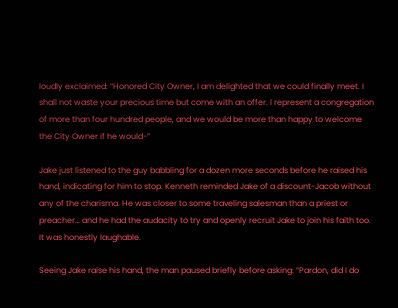loudly exclaimed: “Honored City Owner, I am delighted that we could finally meet. I shall not waste your precious time but come with an offer. I represent a congregation of more than four hundred people, and we would be more than happy to welcome the City Owner if he would-“

Jake just listened to the guy babbling for a dozen more seconds before he raised his hand, indicating for him to stop. Kenneth reminded Jake of a discount-Jacob without any of the charisma. He was closer to some traveling salesman than a priest or preacher… and he had the audacity to try and openly recruit Jake to join his faith too. It was honestly laughable.

Seeing Jake raise his hand, the man paused briefly before asking: “Pardon, did I do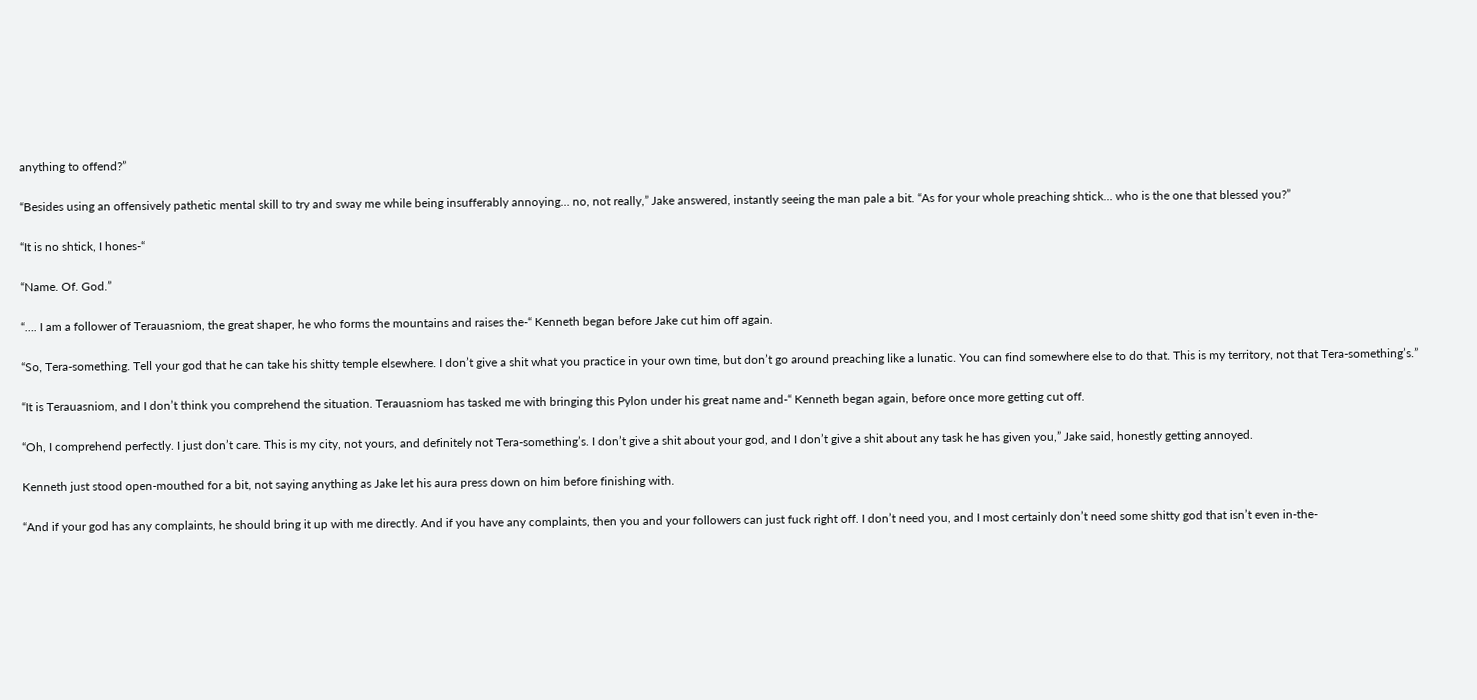anything to offend?”

“Besides using an offensively pathetic mental skill to try and sway me while being insufferably annoying… no, not really,” Jake answered, instantly seeing the man pale a bit. “As for your whole preaching shtick… who is the one that blessed you?”

“It is no shtick, I hones-“

“Name. Of. God.”

“…. I am a follower of Terauasniom, the great shaper, he who forms the mountains and raises the-“ Kenneth began before Jake cut him off again.

“So, Tera-something. Tell your god that he can take his shitty temple elsewhere. I don’t give a shit what you practice in your own time, but don’t go around preaching like a lunatic. You can find somewhere else to do that. This is my territory, not that Tera-something’s.”

“It is Terauasniom, and I don’t think you comprehend the situation. Terauasniom has tasked me with bringing this Pylon under his great name and-“ Kenneth began again, before once more getting cut off.

“Oh, I comprehend perfectly. I just don’t care. This is my city, not yours, and definitely not Tera-something’s. I don’t give a shit about your god, and I don’t give a shit about any task he has given you,” Jake said, honestly getting annoyed.

Kenneth just stood open-mouthed for a bit, not saying anything as Jake let his aura press down on him before finishing with.

“And if your god has any complaints, he should bring it up with me directly. And if you have any complaints, then you and your followers can just fuck right off. I don’t need you, and I most certainly don’t need some shitty god that isn’t even in-the-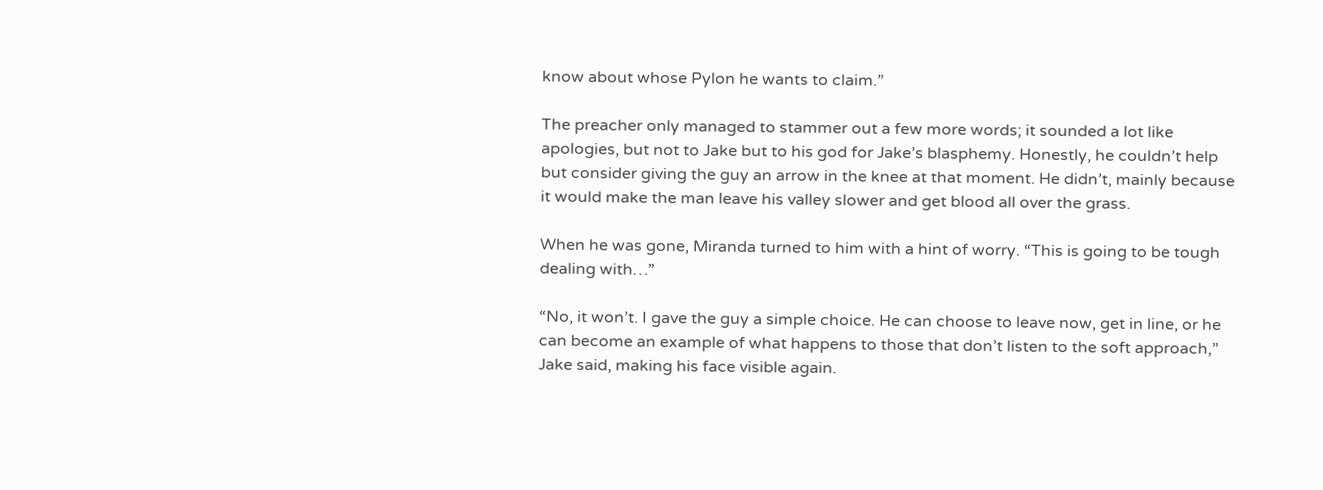know about whose Pylon he wants to claim.”

The preacher only managed to stammer out a few more words; it sounded a lot like apologies, but not to Jake but to his god for Jake’s blasphemy. Honestly, he couldn’t help but consider giving the guy an arrow in the knee at that moment. He didn’t, mainly because it would make the man leave his valley slower and get blood all over the grass.

When he was gone, Miranda turned to him with a hint of worry. “This is going to be tough dealing with…”

“No, it won’t. I gave the guy a simple choice. He can choose to leave now, get in line, or he can become an example of what happens to those that don’t listen to the soft approach,” Jake said, making his face visible again.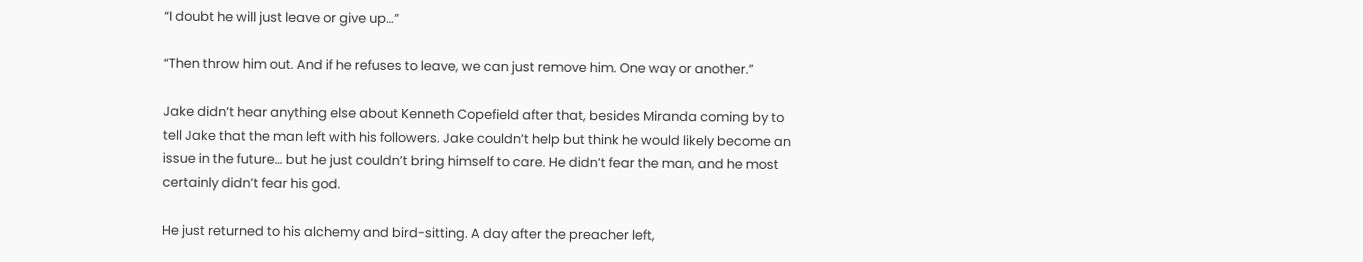“I doubt he will just leave or give up…”

“Then throw him out. And if he refuses to leave, we can just remove him. One way or another.”

Jake didn’t hear anything else about Kenneth Copefield after that, besides Miranda coming by to tell Jake that the man left with his followers. Jake couldn’t help but think he would likely become an issue in the future… but he just couldn’t bring himself to care. He didn’t fear the man, and he most certainly didn’t fear his god.

He just returned to his alchemy and bird-sitting. A day after the preacher left,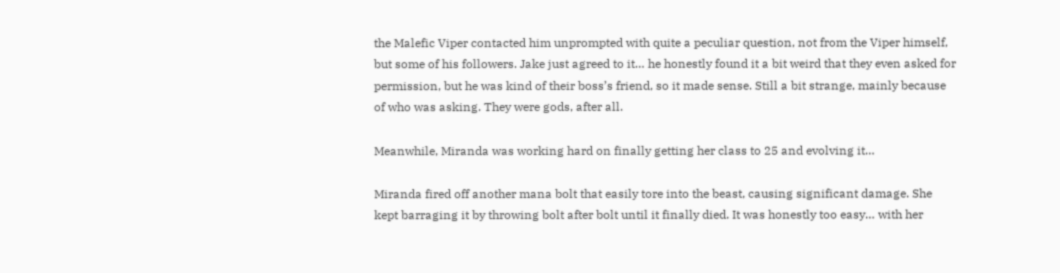the Malefic Viper contacted him unprompted with quite a peculiar question, not from the Viper himself, but some of his followers. Jake just agreed to it… he honestly found it a bit weird that they even asked for permission, but he was kind of their boss’s friend, so it made sense. Still a bit strange, mainly because of who was asking. They were gods, after all.

Meanwhile, Miranda was working hard on finally getting her class to 25 and evolving it…

Miranda fired off another mana bolt that easily tore into the beast, causing significant damage. She kept barraging it by throwing bolt after bolt until it finally died. It was honestly too easy… with her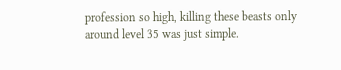profession so high, killing these beasts only around level 35 was just simple.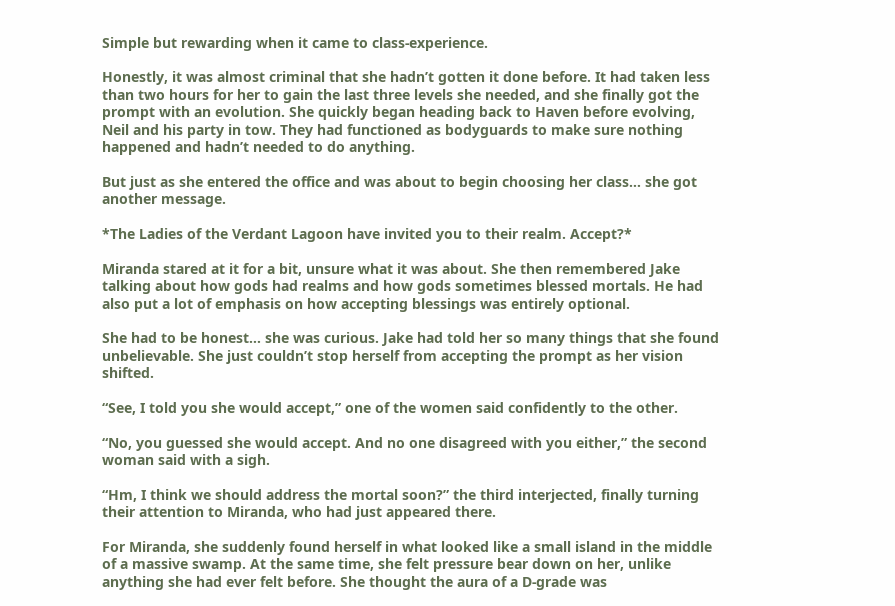Simple but rewarding when it came to class-experience.

Honestly, it was almost criminal that she hadn’t gotten it done before. It had taken less than two hours for her to gain the last three levels she needed, and she finally got the prompt with an evolution. She quickly began heading back to Haven before evolving, Neil and his party in tow. They had functioned as bodyguards to make sure nothing happened and hadn’t needed to do anything.

But just as she entered the office and was about to begin choosing her class… she got another message.

*The Ladies of the Verdant Lagoon have invited you to their realm. Accept?*

Miranda stared at it for a bit, unsure what it was about. She then remembered Jake talking about how gods had realms and how gods sometimes blessed mortals. He had also put a lot of emphasis on how accepting blessings was entirely optional.

She had to be honest… she was curious. Jake had told her so many things that she found unbelievable. She just couldn’t stop herself from accepting the prompt as her vision shifted.

“See, I told you she would accept,” one of the women said confidently to the other.

“No, you guessed she would accept. And no one disagreed with you either,” the second woman said with a sigh.

“Hm, I think we should address the mortal soon?” the third interjected, finally turning their attention to Miranda, who had just appeared there.

For Miranda, she suddenly found herself in what looked like a small island in the middle of a massive swamp. At the same time, she felt pressure bear down on her, unlike anything she had ever felt before. She thought the aura of a D-grade was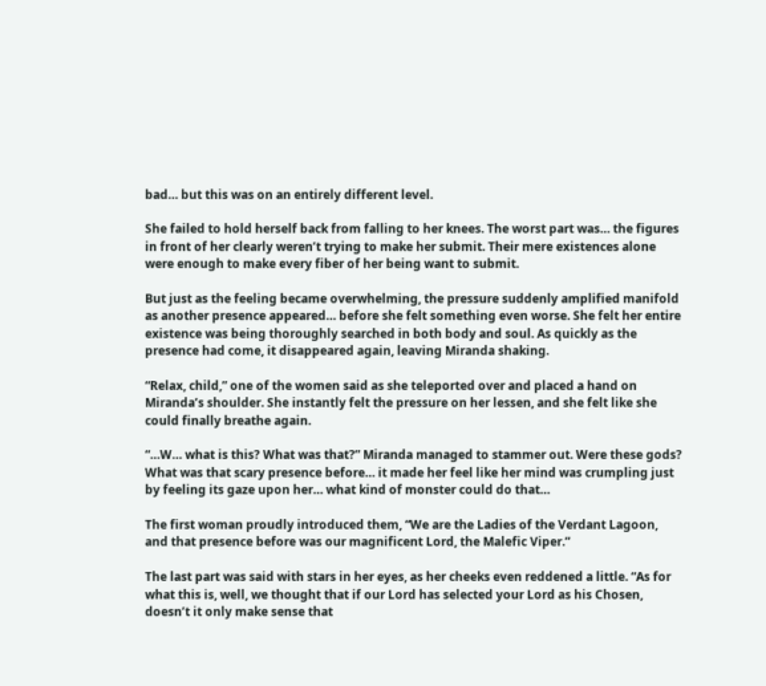bad… but this was on an entirely different level.

She failed to hold herself back from falling to her knees. The worst part was… the figures in front of her clearly weren’t trying to make her submit. Their mere existences alone were enough to make every fiber of her being want to submit.

But just as the feeling became overwhelming, the pressure suddenly amplified manifold as another presence appeared… before she felt something even worse. She felt her entire existence was being thoroughly searched in both body and soul. As quickly as the presence had come, it disappeared again, leaving Miranda shaking.

“Relax, child,” one of the women said as she teleported over and placed a hand on Miranda’s shoulder. She instantly felt the pressure on her lessen, and she felt like she could finally breathe again.

“…W… what is this? What was that?” Miranda managed to stammer out. Were these gods? What was that scary presence before… it made her feel like her mind was crumpling just by feeling its gaze upon her… what kind of monster could do that…

The first woman proudly introduced them, “We are the Ladies of the Verdant Lagoon, and that presence before was our magnificent Lord, the Malefic Viper.”

The last part was said with stars in her eyes, as her cheeks even reddened a little. “As for what this is, well, we thought that if our Lord has selected your Lord as his Chosen, doesn’t it only make sense that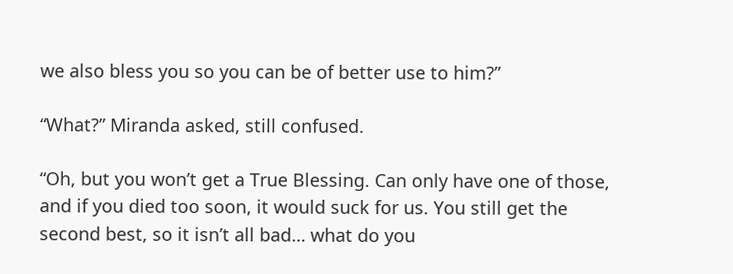we also bless you so you can be of better use to him?”

“What?” Miranda asked, still confused.

“Oh, but you won’t get a True Blessing. Can only have one of those, and if you died too soon, it would suck for us. You still get the second best, so it isn’t all bad… what do you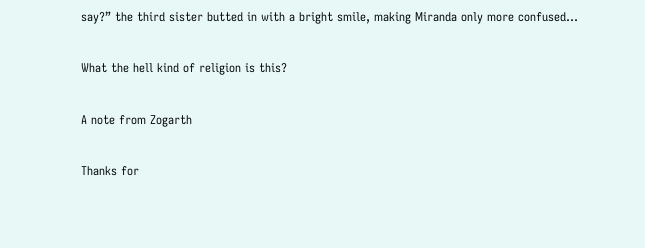say?” the third sister butted in with a bright smile, making Miranda only more confused…

What the hell kind of religion is this?

A note from Zogarth

Thanks for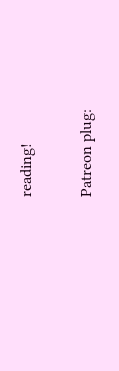reading!

Patreon plug: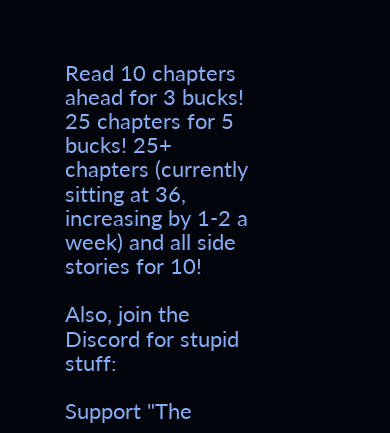Read 10 chapters ahead for 3 bucks! 25 chapters for 5 bucks! 25+ chapters (currently sitting at 36, increasing by 1-2 a week) and all side stories for 10!

Also, join the Discord for stupid stuff:

Support "The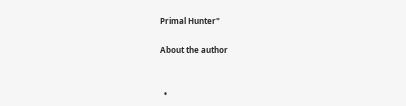Primal Hunter"

About the author


  •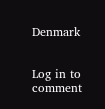Denmark


Log in to comment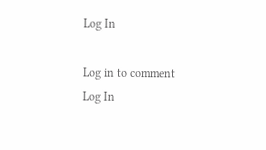Log In

Log in to comment
Log In